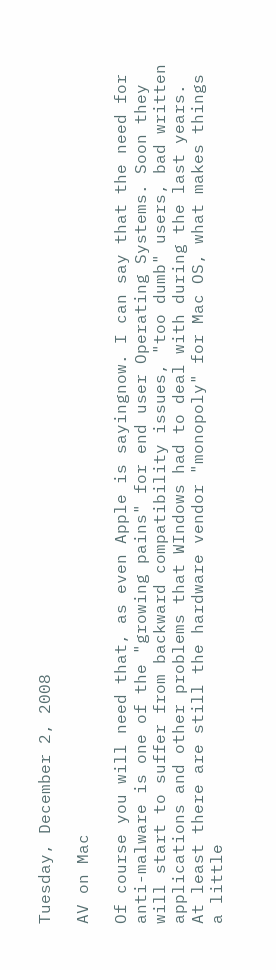Tuesday, December 2, 2008

AV on Mac

Of course you will need that, as even Apple is sayingnow. I can say that the need for anti-malware is one of the "growing pains" for end user Operating Systems. Soon they will start to suffer from backward compatibility issues, "too dumb" users, bad written applications and other problems that WIndows had to deal with during the last years. At least there are still the hardware vendor "monopoly" for Mac OS, what makes things a little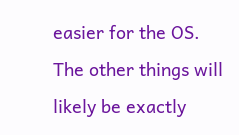easier for the OS. The other things will likely be exactly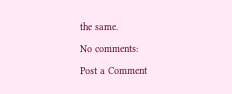the same.

No comments:

Post a Comment